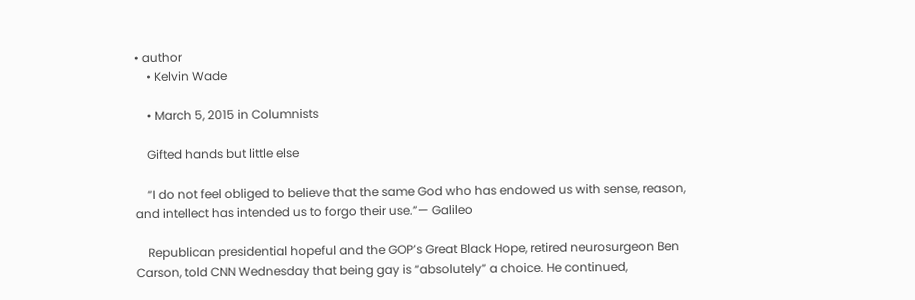• author
    • Kelvin Wade

    • March 5, 2015 in Columnists

    Gifted hands but little else

    “I do not feel obliged to believe that the same God who has endowed us with sense, reason, and intellect has intended us to forgo their use.”— Galileo

    Republican presidential hopeful and the GOP’s Great Black Hope, retired neurosurgeon Ben Carson, told CNN Wednesday that being gay is “absolutely” a choice. He continued,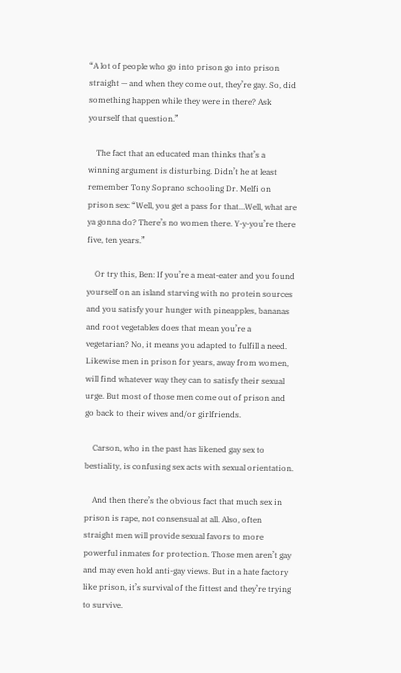“A lot of people who go into prison go into prison straight — and when they come out, they’re gay. So, did something happen while they were in there? Ask yourself that question.”

    The fact that an educated man thinks that’s a winning argument is disturbing. Didn’t he at least remember Tony Soprano schooling Dr. Melfi on prison sex: “Well, you get a pass for that…Well, what are ya gonna do? There’s no women there. Y-y-you’re there five, ten years.”

    Or try this, Ben: If you’re a meat-eater and you found yourself on an island starving with no protein sources and you satisfy your hunger with pineapples, bananas and root vegetables does that mean you’re a vegetarian? No, it means you adapted to fulfill a need. Likewise men in prison for years, away from women, will find whatever way they can to satisfy their sexual urge. But most of those men come out of prison and go back to their wives and/or girlfriends.

    Carson, who in the past has likened gay sex to bestiality, is confusing sex acts with sexual orientation.

    And then there’s the obvious fact that much sex in prison is rape, not consensual at all. Also, often straight men will provide sexual favors to more powerful inmates for protection. Those men aren’t gay and may even hold anti-gay views. But in a hate factory like prison, it’s survival of the fittest and they’re trying to survive.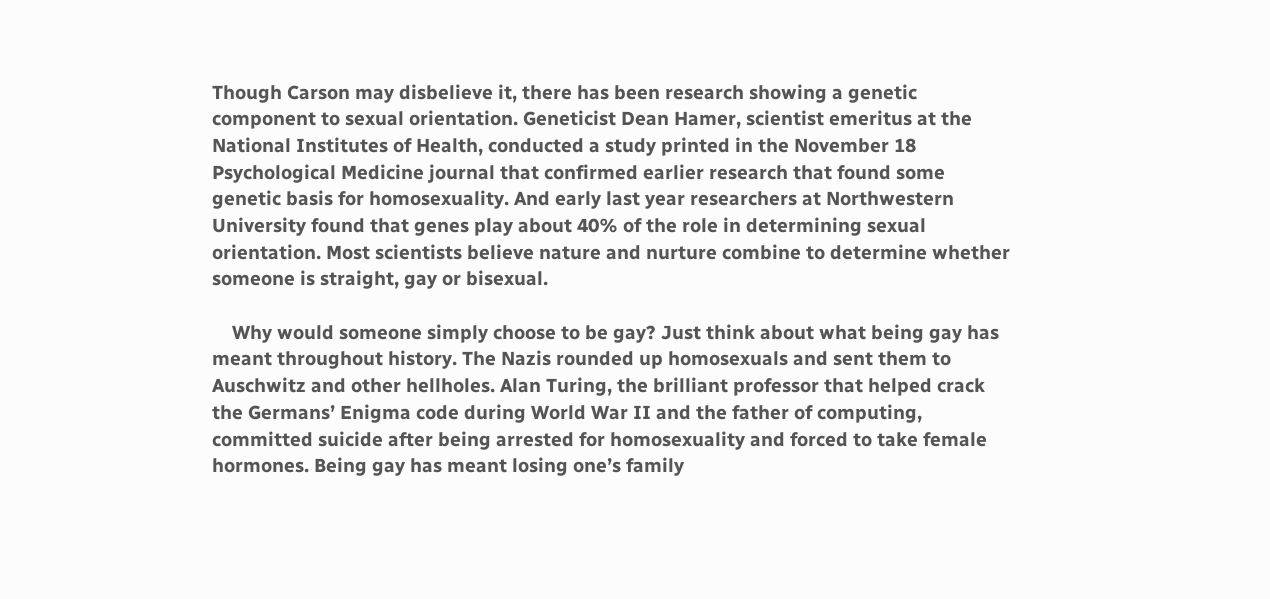Though Carson may disbelieve it, there has been research showing a genetic component to sexual orientation. Geneticist Dean Hamer, scientist emeritus at the National Institutes of Health, conducted a study printed in the November 18 Psychological Medicine journal that confirmed earlier research that found some genetic basis for homosexuality. And early last year researchers at Northwestern University found that genes play about 40% of the role in determining sexual orientation. Most scientists believe nature and nurture combine to determine whether someone is straight, gay or bisexual.

    Why would someone simply choose to be gay? Just think about what being gay has meant throughout history. The Nazis rounded up homosexuals and sent them to Auschwitz and other hellholes. Alan Turing, the brilliant professor that helped crack the Germans’ Enigma code during World War II and the father of computing, committed suicide after being arrested for homosexuality and forced to take female hormones. Being gay has meant losing one’s family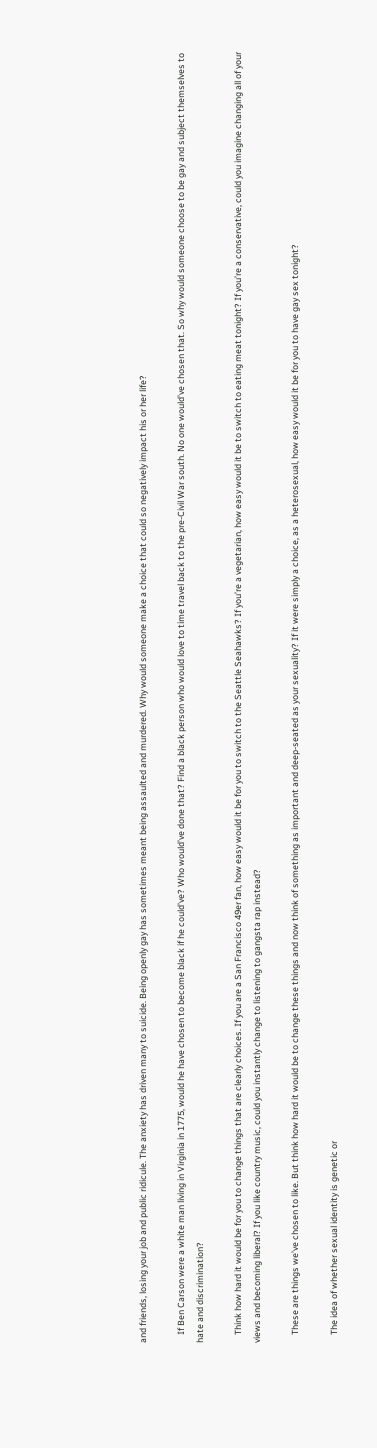and friends, losing your job and public ridicule. The anxiety has driven many to suicide. Being openly gay has sometimes meant being assaulted and murdered. Why would someone make a choice that could so negatively impact his or her life?

    If Ben Carson were a white man living in Virginia in 1775, would he have chosen to become black if he could’ve? Who would’ve done that? Find a black person who would love to time travel back to the pre-Civil War south. No one would’ve chosen that. So why would someone choose to be gay and subject themselves to hate and discrimination?

    Think how hard it would be for you to change things that are clearly choices. If you are a San Francisco 49er fan, how easy would it be for you to switch to the Seattle Seahawks? If you’re a vegetarian, how easy would it be to switch to eating meat tonight? If you’re a conservative, could you imagine changing all of your views and becoming liberal? If you like country music, could you instantly change to listening to gangsta rap instead?

    These are things we’ve chosen to like. But think how hard it would be to change these things and now think of something as important and deep-seated as your sexuality? If it were simply a choice, as a heterosexual, how easy would it be for you to have gay sex tonight?

    The idea of whether sexual identity is genetic or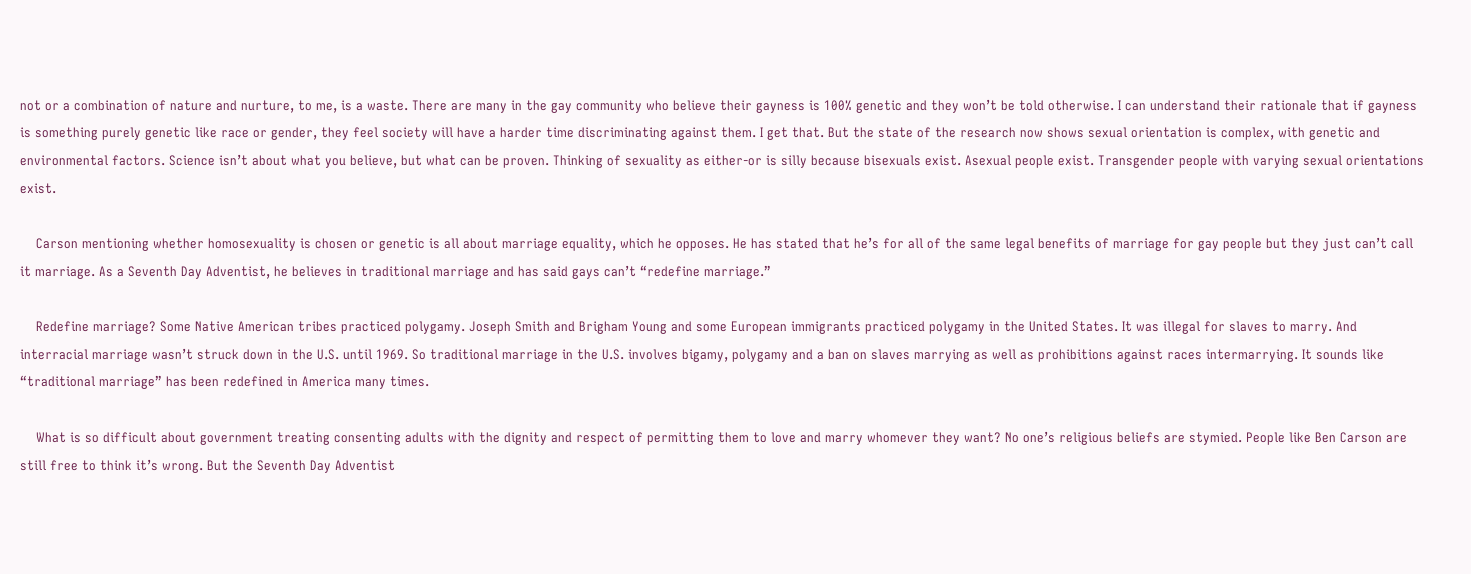not or a combination of nature and nurture, to me, is a waste. There are many in the gay community who believe their gayness is 100% genetic and they won’t be told otherwise. I can understand their rationale that if gayness is something purely genetic like race or gender, they feel society will have a harder time discriminating against them. I get that. But the state of the research now shows sexual orientation is complex, with genetic and environmental factors. Science isn’t about what you believe, but what can be proven. Thinking of sexuality as either-or is silly because bisexuals exist. Asexual people exist. Transgender people with varying sexual orientations exist.

    Carson mentioning whether homosexuality is chosen or genetic is all about marriage equality, which he opposes. He has stated that he’s for all of the same legal benefits of marriage for gay people but they just can’t call it marriage. As a Seventh Day Adventist, he believes in traditional marriage and has said gays can’t “redefine marriage.”

    Redefine marriage? Some Native American tribes practiced polygamy. Joseph Smith and Brigham Young and some European immigrants practiced polygamy in the United States. It was illegal for slaves to marry. And interracial marriage wasn’t struck down in the U.S. until 1969. So traditional marriage in the U.S. involves bigamy, polygamy and a ban on slaves marrying as well as prohibitions against races intermarrying. It sounds like “traditional marriage” has been redefined in America many times.

    What is so difficult about government treating consenting adults with the dignity and respect of permitting them to love and marry whomever they want? No one’s religious beliefs are stymied. People like Ben Carson are still free to think it’s wrong. But the Seventh Day Adventist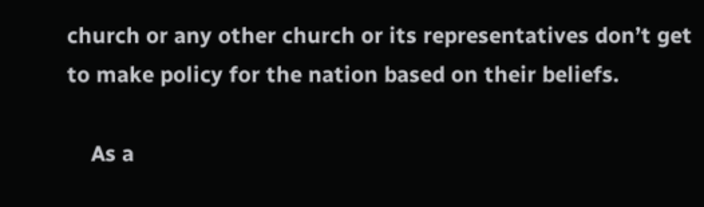church or any other church or its representatives don’t get to make policy for the nation based on their beliefs.

    As a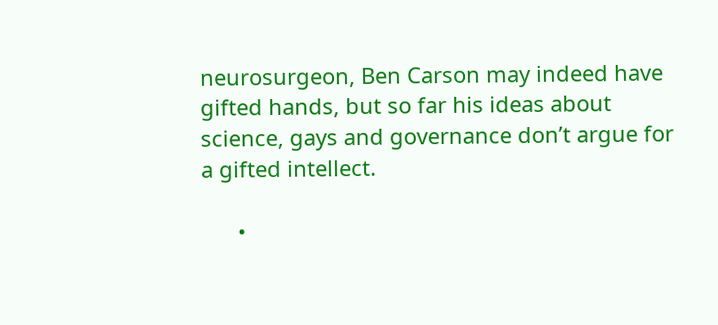neurosurgeon, Ben Carson may indeed have gifted hands, but so far his ideas about science, gays and governance don’t argue for a gifted intellect.

      •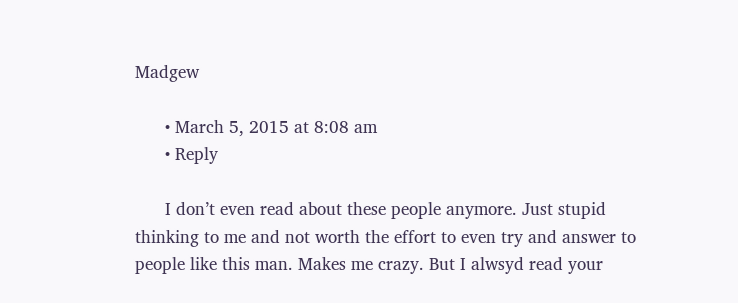Madgew

      • March 5, 2015 at 8:08 am
      • Reply

      I don’t even read about these people anymore. Just stupid thinking to me and not worth the effort to even try and answer to people like this man. Makes me crazy. But I alwsyd read your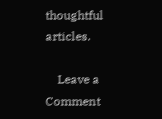thoughtful articles.

    Leave a Comment